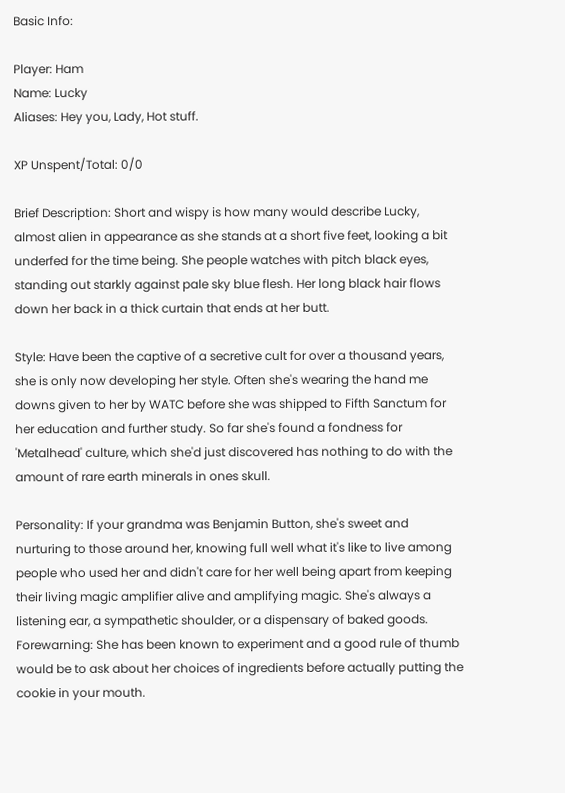Basic Info:

Player: Ham
Name: Lucky
Aliases: Hey you, Lady, Hot stuff.

XP Unspent/Total: 0/0

Brief Description: Short and wispy is how many would describe Lucky, almost alien in appearance as she stands at a short five feet, looking a bit underfed for the time being. She people watches with pitch black eyes, standing out starkly against pale sky blue flesh. Her long black hair flows down her back in a thick curtain that ends at her butt.

Style: Have been the captive of a secretive cult for over a thousand years, she is only now developing her style. Often she's wearing the hand me downs given to her by WATC before she was shipped to Fifth Sanctum for her education and further study. So far she's found a fondness for 'Metalhead' culture, which she'd just discovered has nothing to do with the amount of rare earth minerals in ones skull.

Personality: If your grandma was Benjamin Button, she's sweet and nurturing to those around her, knowing full well what it's like to live among people who used her and didn't care for her well being apart from keeping their living magic amplifier alive and amplifying magic. She's always a listening ear, a sympathetic shoulder, or a dispensary of baked goods. Forewarning: She has been known to experiment and a good rule of thumb would be to ask about her choices of ingredients before actually putting the cookie in your mouth.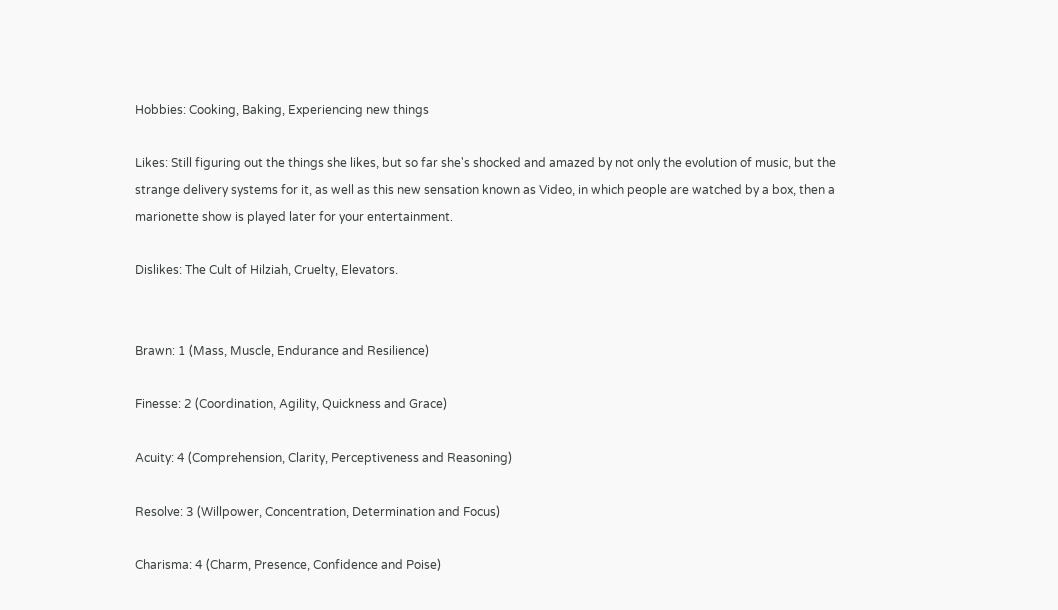Hobbies: Cooking, Baking, Experiencing new things

Likes: Still figuring out the things she likes, but so far she's shocked and amazed by not only the evolution of music, but the strange delivery systems for it, as well as this new sensation known as Video, in which people are watched by a box, then a marionette show is played later for your entertainment.

Dislikes: The Cult of Hilziah, Cruelty, Elevators.


Brawn: 1 (Mass, Muscle, Endurance and Resilience)

Finesse: 2 (Coordination, Agility, Quickness and Grace)

Acuity: 4 (Comprehension, Clarity, Perceptiveness and Reasoning)

Resolve: 3 (Willpower, Concentration, Determination and Focus)

Charisma: 4 (Charm, Presence, Confidence and Poise)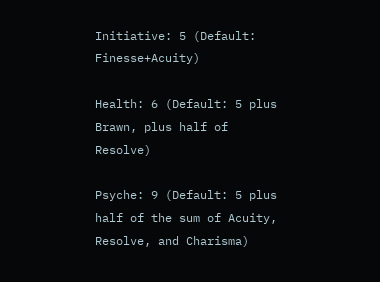Initiative: 5 (Default: Finesse+Acuity)

Health: 6 (Default: 5 plus Brawn, plus half of Resolve)

Psyche: 9 (Default: 5 plus half of the sum of Acuity, Resolve, and Charisma)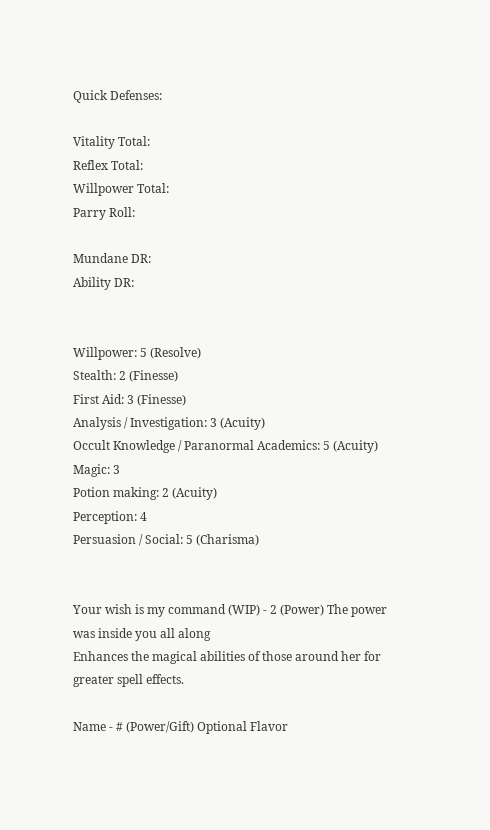Quick Defenses:

Vitality Total:
Reflex Total:
Willpower Total:
Parry Roll:

Mundane DR:
Ability DR:


Willpower: 5 (Resolve)
Stealth: 2 (Finesse)
First Aid: 3 (Finesse)
Analysis / Investigation: 3 (Acuity)
Occult Knowledge / Paranormal Academics: 5 (Acuity)
Magic: 3
Potion making: 2 (Acuity)
Perception: 4
Persuasion / Social: 5 (Charisma)


Your wish is my command (WIP) - 2 (Power) The power was inside you all along
Enhances the magical abilities of those around her for greater spell effects.

Name - # (Power/Gift) Optional Flavor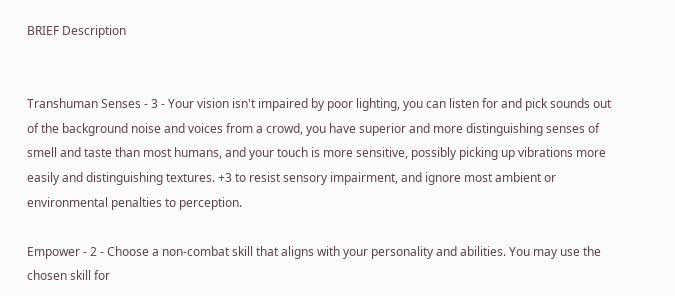BRIEF Description


Transhuman Senses - 3 - Your vision isn't impaired by poor lighting, you can listen for and pick sounds out of the background noise and voices from a crowd, you have superior and more distinguishing senses of smell and taste than most humans, and your touch is more sensitive, possibly picking up vibrations more easily and distinguishing textures. +3 to resist sensory impairment, and ignore most ambient or environmental penalties to perception.

Empower - 2 - Choose a non-combat skill that aligns with your personality and abilities. You may use the chosen skill for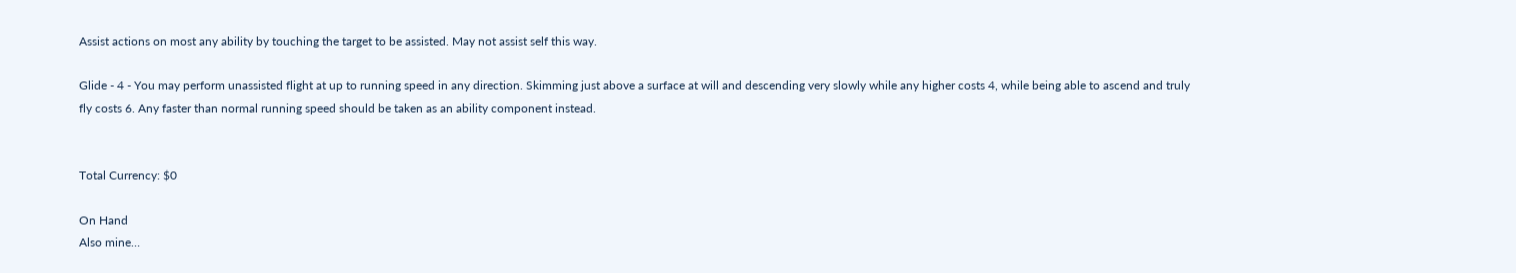Assist actions on most any ability by touching the target to be assisted. May not assist self this way.

Glide - 4 - You may perform unassisted flight at up to running speed in any direction. Skimming just above a surface at will and descending very slowly while any higher costs 4, while being able to ascend and truly fly costs 6. Any faster than normal running speed should be taken as an ability component instead.


Total Currency: $0

On Hand
Also mine…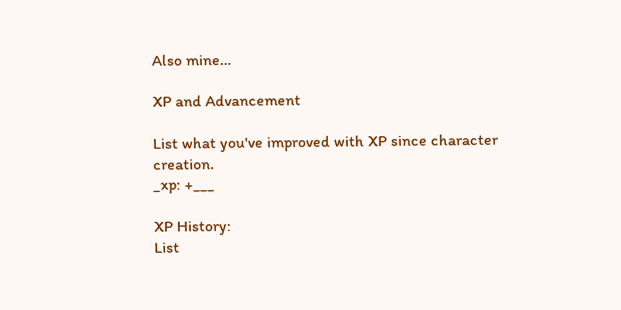Also mine…

XP and Advancement

List what you've improved with XP since character creation.
_xp: +___

XP History:
List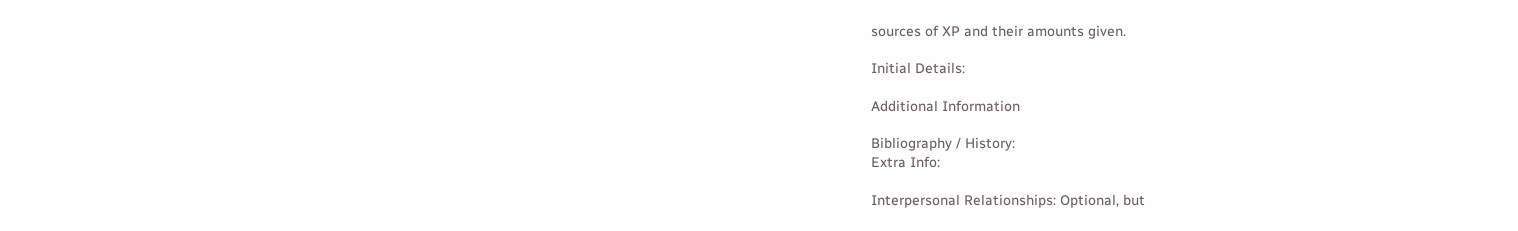sources of XP and their amounts given.

Initial Details:

Additional Information

Bibliography / History:
Extra Info:

Interpersonal Relationships: Optional, but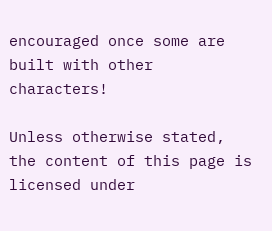encouraged once some are built with other characters!

Unless otherwise stated, the content of this page is licensed under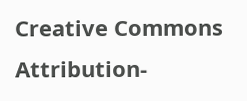Creative Commons Attribution-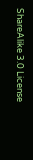ShareAlike 3.0 License